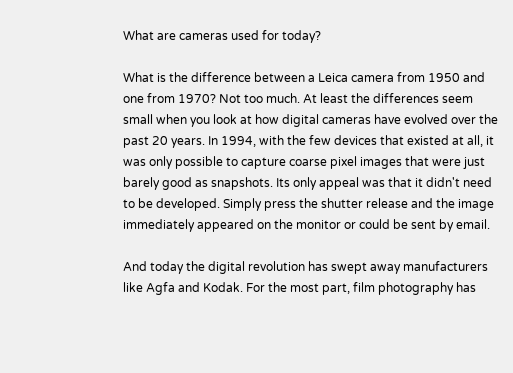What are cameras used for today?

What is the difference between a Leica camera from 1950 and one from 1970? Not too much. At least the differences seem small when you look at how digital cameras have evolved over the past 20 years. In 1994, with the few devices that existed at all, it was only possible to capture coarse pixel images that were just barely good as snapshots. Its only appeal was that it didn't need to be developed. Simply press the shutter release and the image immediately appeared on the monitor or could be sent by email.

And today the digital revolution has swept away manufacturers like Agfa and Kodak. For the most part, film photography has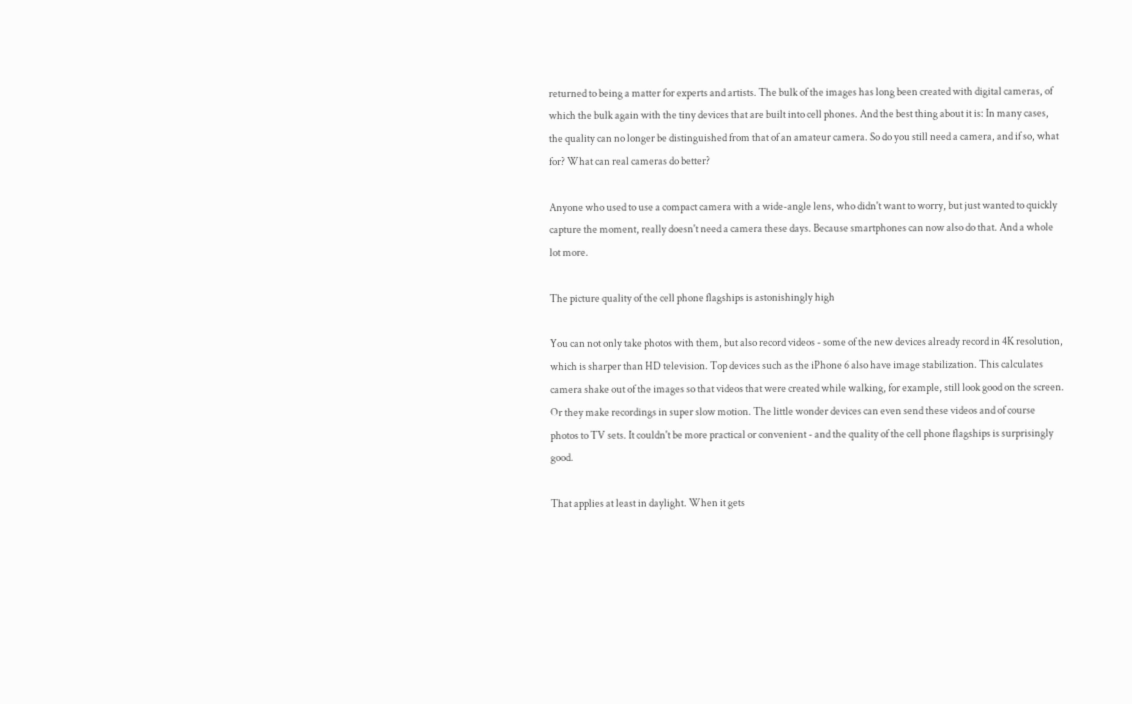returned to being a matter for experts and artists. The bulk of the images has long been created with digital cameras, of which the bulk again with the tiny devices that are built into cell phones. And the best thing about it is: In many cases, the quality can no longer be distinguished from that of an amateur camera. So do you still need a camera, and if so, what for? What can real cameras do better?

Anyone who used to use a compact camera with a wide-angle lens, who didn't want to worry, but just wanted to quickly capture the moment, really doesn't need a camera these days. Because smartphones can now also do that. And a whole lot more.

The picture quality of the cell phone flagships is astonishingly high

You can not only take photos with them, but also record videos - some of the new devices already record in 4K resolution, which is sharper than HD television. Top devices such as the iPhone 6 also have image stabilization. This calculates camera shake out of the images so that videos that were created while walking, for example, still look good on the screen. Or they make recordings in super slow motion. The little wonder devices can even send these videos and of course photos to TV sets. It couldn't be more practical or convenient - and the quality of the cell phone flagships is surprisingly good.

That applies at least in daylight. When it gets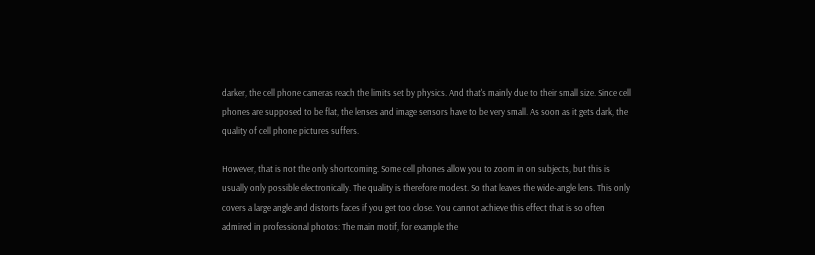darker, the cell phone cameras reach the limits set by physics. And that's mainly due to their small size. Since cell phones are supposed to be flat, the lenses and image sensors have to be very small. As soon as it gets dark, the quality of cell phone pictures suffers.

However, that is not the only shortcoming. Some cell phones allow you to zoom in on subjects, but this is usually only possible electronically. The quality is therefore modest. So that leaves the wide-angle lens. This only covers a large angle and distorts faces if you get too close. You cannot achieve this effect that is so often admired in professional photos: The main motif, for example the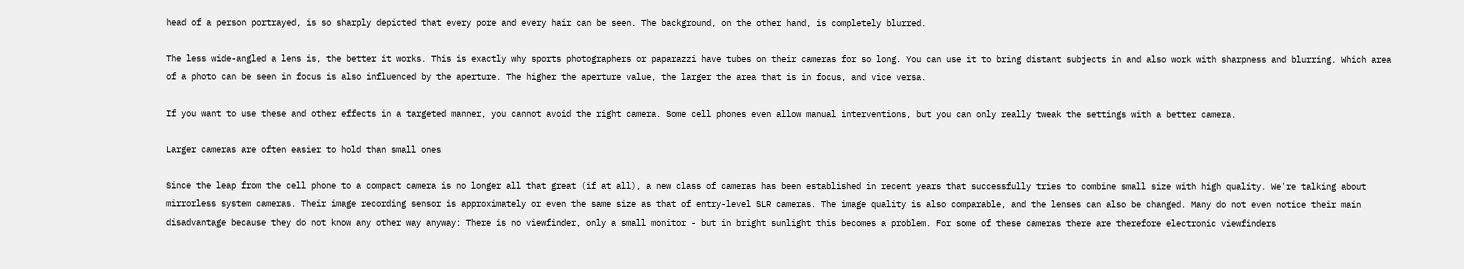head of a person portrayed, is so sharply depicted that every pore and every hair can be seen. The background, on the other hand, is completely blurred.

The less wide-angled a lens is, the better it works. This is exactly why sports photographers or paparazzi have tubes on their cameras for so long. You can use it to bring distant subjects in and also work with sharpness and blurring. Which area of a photo can be seen in focus is also influenced by the aperture. The higher the aperture value, the larger the area that is in focus, and vice versa.

If you want to use these and other effects in a targeted manner, you cannot avoid the right camera. Some cell phones even allow manual interventions, but you can only really tweak the settings with a better camera.

Larger cameras are often easier to hold than small ones

Since the leap from the cell phone to a compact camera is no longer all that great (if at all), a new class of cameras has been established in recent years that successfully tries to combine small size with high quality. We're talking about mirrorless system cameras. Their image recording sensor is approximately or even the same size as that of entry-level SLR cameras. The image quality is also comparable, and the lenses can also be changed. Many do not even notice their main disadvantage because they do not know any other way anyway: There is no viewfinder, only a small monitor - but in bright sunlight this becomes a problem. For some of these cameras there are therefore electronic viewfinders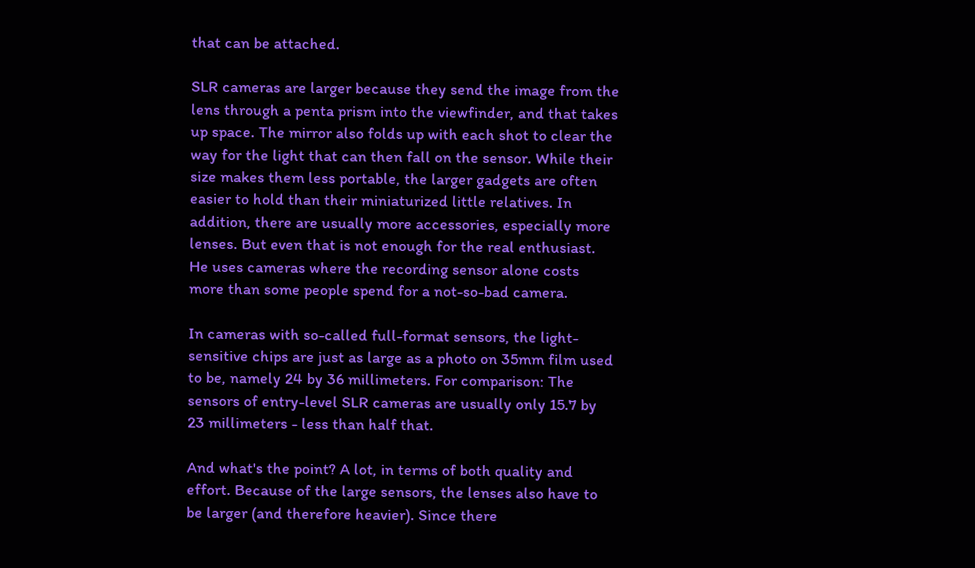that can be attached.

SLR cameras are larger because they send the image from the lens through a penta prism into the viewfinder, and that takes up space. The mirror also folds up with each shot to clear the way for the light that can then fall on the sensor. While their size makes them less portable, the larger gadgets are often easier to hold than their miniaturized little relatives. In addition, there are usually more accessories, especially more lenses. But even that is not enough for the real enthusiast. He uses cameras where the recording sensor alone costs more than some people spend for a not-so-bad camera.

In cameras with so-called full-format sensors, the light-sensitive chips are just as large as a photo on 35mm film used to be, namely 24 by 36 millimeters. For comparison: The sensors of entry-level SLR cameras are usually only 15.7 by 23 millimeters - less than half that.

And what's the point? A lot, in terms of both quality and effort. Because of the large sensors, the lenses also have to be larger (and therefore heavier). Since there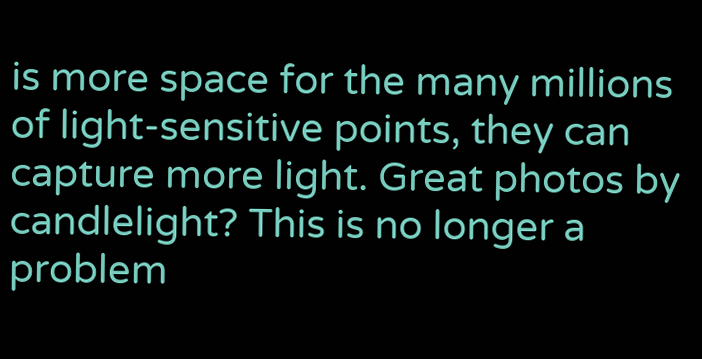is more space for the many millions of light-sensitive points, they can capture more light. Great photos by candlelight? This is no longer a problem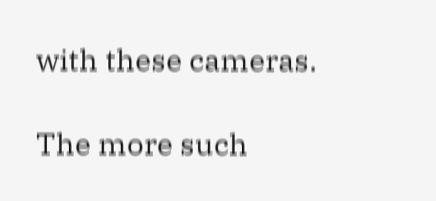with these cameras.

The more such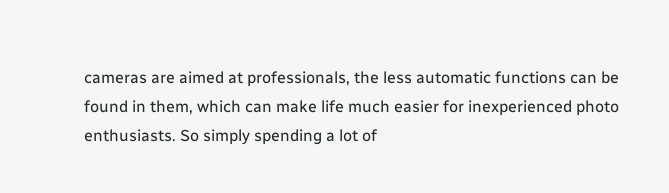cameras are aimed at professionals, the less automatic functions can be found in them, which can make life much easier for inexperienced photo enthusiasts. So simply spending a lot of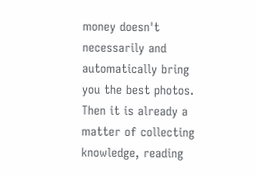money doesn't necessarily and automatically bring you the best photos. Then it is already a matter of collecting knowledge, reading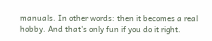manuals. In other words: then it becomes a real hobby. And that's only fun if you do it right.